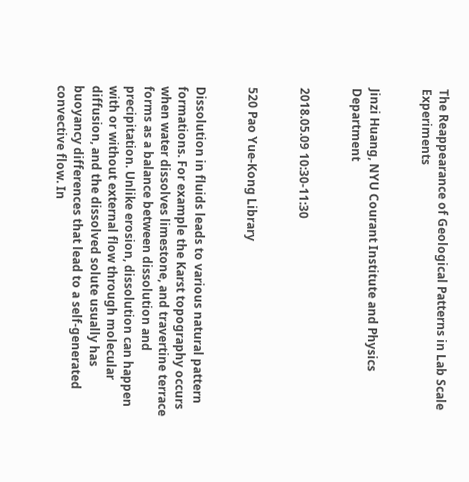The Reappearance of Geological Patterns in Lab Scale Experiments


Jinzi Huang, NYU Courant Institute and Physics Department


2018.05.09 10:30-11:30


520 Pao Yue-Kong Library


Dissolution in fluids leads to various natural pattern formations. For example the Karst topography occurs when water dissolves limestone, and travertine terrace forms as a balance between dissolution and precipitation. Unlike erosion, dissolution can happen with or without external flow through molecular diffusion, and the dissolved solute usually has buoyancy differences that lead to a self-generated convective flow. In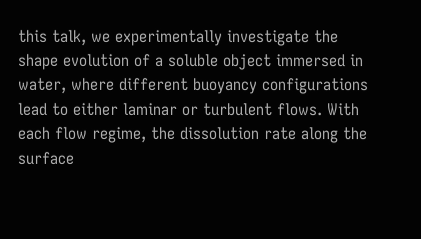this talk, we experimentally investigate the shape evolution of a soluble object immersed in water, where different buoyancy configurations lead to either laminar or turbulent flows. With each flow regime, the dissolution rate along the surface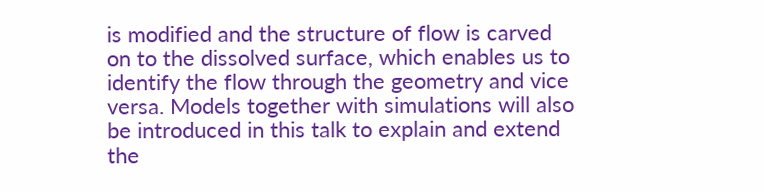is modified and the structure of flow is carved on to the dissolved surface, which enables us to identify the flow through the geometry and vice versa. Models together with simulations will also be introduced in this talk to explain and extend the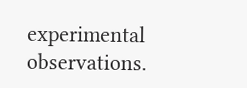experimental observations.